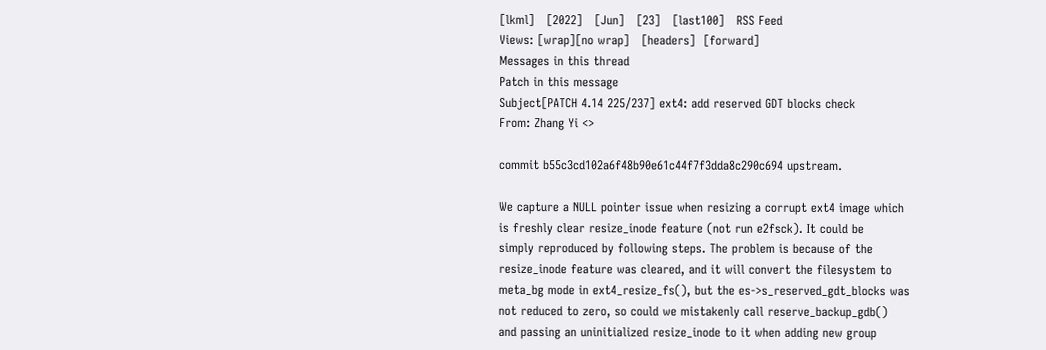[lkml]   [2022]   [Jun]   [23]   [last100]   RSS Feed
Views: [wrap][no wrap]   [headers]  [forward]
Messages in this thread
Patch in this message
Subject[PATCH 4.14 225/237] ext4: add reserved GDT blocks check
From: Zhang Yi <>

commit b55c3cd102a6f48b90e61c44f7f3dda8c290c694 upstream.

We capture a NULL pointer issue when resizing a corrupt ext4 image which
is freshly clear resize_inode feature (not run e2fsck). It could be
simply reproduced by following steps. The problem is because of the
resize_inode feature was cleared, and it will convert the filesystem to
meta_bg mode in ext4_resize_fs(), but the es->s_reserved_gdt_blocks was
not reduced to zero, so could we mistakenly call reserve_backup_gdb()
and passing an uninitialized resize_inode to it when adding new group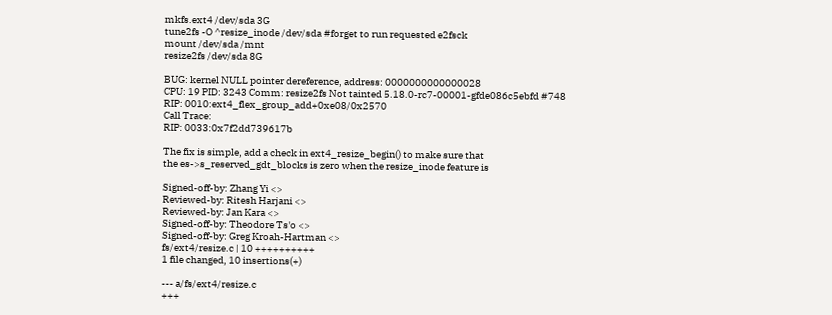mkfs.ext4 /dev/sda 3G
tune2fs -O ^resize_inode /dev/sda #forget to run requested e2fsck
mount /dev/sda /mnt
resize2fs /dev/sda 8G

BUG: kernel NULL pointer dereference, address: 0000000000000028
CPU: 19 PID: 3243 Comm: resize2fs Not tainted 5.18.0-rc7-00001-gfde086c5ebfd #748
RIP: 0010:ext4_flex_group_add+0xe08/0x2570
Call Trace:
RIP: 0033:0x7f2dd739617b

The fix is simple, add a check in ext4_resize_begin() to make sure that
the es->s_reserved_gdt_blocks is zero when the resize_inode feature is

Signed-off-by: Zhang Yi <>
Reviewed-by: Ritesh Harjani <>
Reviewed-by: Jan Kara <>
Signed-off-by: Theodore Ts'o <>
Signed-off-by: Greg Kroah-Hartman <>
fs/ext4/resize.c | 10 ++++++++++
1 file changed, 10 insertions(+)

--- a/fs/ext4/resize.c
+++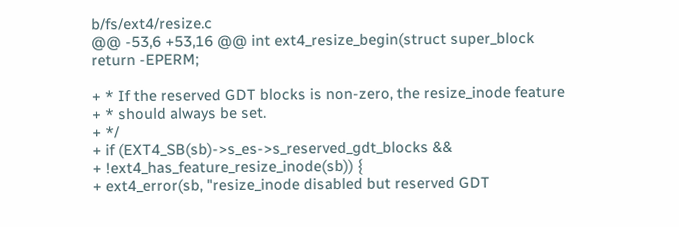b/fs/ext4/resize.c
@@ -53,6 +53,16 @@ int ext4_resize_begin(struct super_block
return -EPERM;

+ * If the reserved GDT blocks is non-zero, the resize_inode feature
+ * should always be set.
+ */
+ if (EXT4_SB(sb)->s_es->s_reserved_gdt_blocks &&
+ !ext4_has_feature_resize_inode(sb)) {
+ ext4_error(sb, "resize_inode disabled but reserved GDT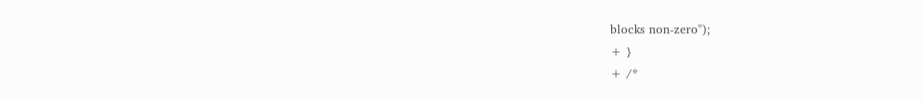blocks non-zero");
+ }
+ /*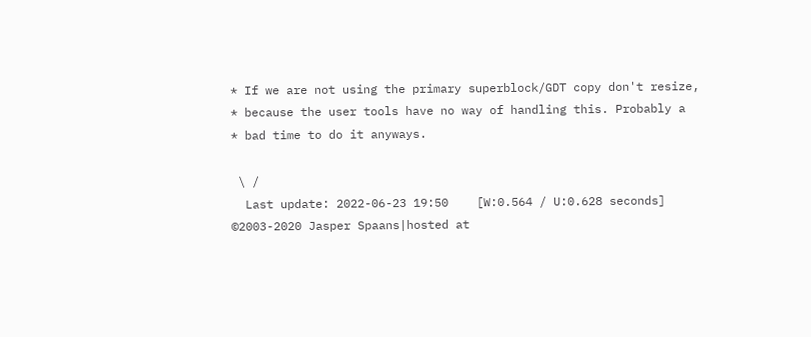* If we are not using the primary superblock/GDT copy don't resize,
* because the user tools have no way of handling this. Probably a
* bad time to do it anyways.

 \ /
  Last update: 2022-06-23 19:50    [W:0.564 / U:0.628 seconds]
©2003-2020 Jasper Spaans|hosted at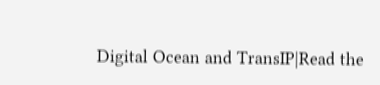Digital Ocean and TransIP|Read the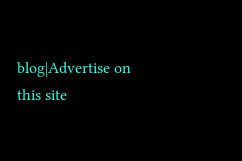blog|Advertise on this site